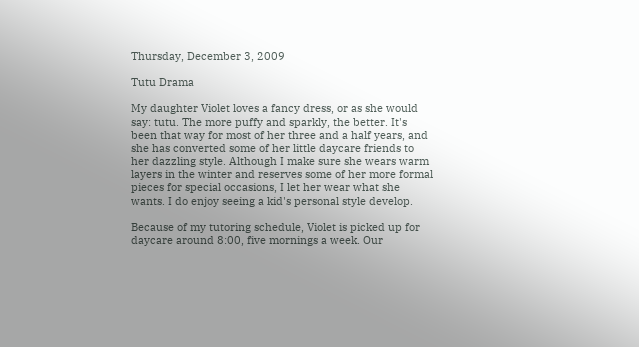Thursday, December 3, 2009

Tutu Drama

My daughter Violet loves a fancy dress, or as she would say: tutu. The more puffy and sparkly, the better. It's been that way for most of her three and a half years, and she has converted some of her little daycare friends to her dazzling style. Although I make sure she wears warm layers in the winter and reserves some of her more formal pieces for special occasions, I let her wear what she wants. I do enjoy seeing a kid's personal style develop.

Because of my tutoring schedule, Violet is picked up for daycare around 8:00, five mornings a week. Our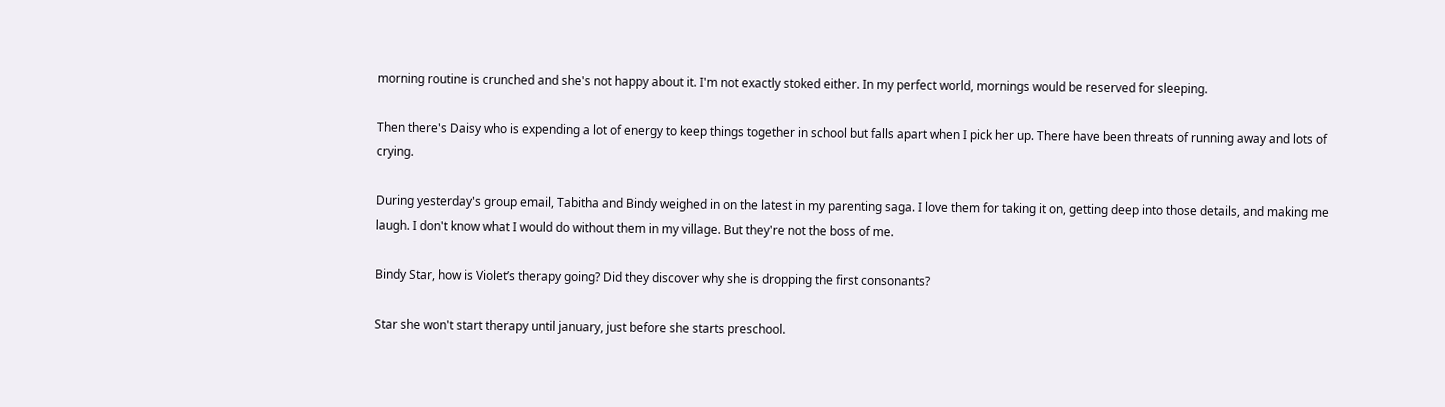morning routine is crunched and she's not happy about it. I'm not exactly stoked either. In my perfect world, mornings would be reserved for sleeping.

Then there's Daisy who is expending a lot of energy to keep things together in school but falls apart when I pick her up. There have been threats of running away and lots of crying.

During yesterday's group email, Tabitha and Bindy weighed in on the latest in my parenting saga. I love them for taking it on, getting deep into those details, and making me laugh. I don't know what I would do without them in my village. But they're not the boss of me.

Bindy Star, how is Violet’s therapy going? Did they discover why she is dropping the first consonants?

Star she won't start therapy until january, just before she starts preschool.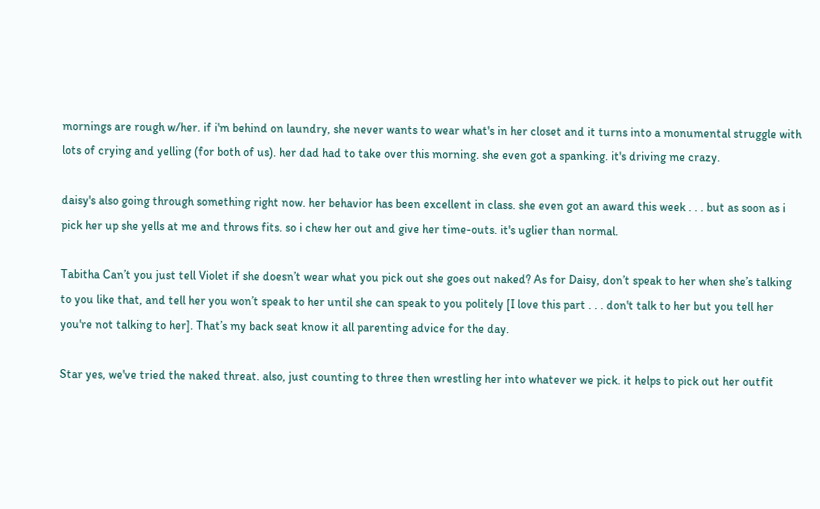mornings are rough w/her. if i'm behind on laundry, she never wants to wear what's in her closet and it turns into a monumental struggle with lots of crying and yelling (for both of us). her dad had to take over this morning. she even got a spanking. it's driving me crazy.

daisy's also going through something right now. her behavior has been excellent in class. she even got an award this week . . . but as soon as i pick her up she yells at me and throws fits. so i chew her out and give her time-outs. it's uglier than normal.

Tabitha Can’t you just tell Violet if she doesn’t wear what you pick out she goes out naked? As for Daisy, don’t speak to her when she’s talking to you like that, and tell her you won’t speak to her until she can speak to you politely [I love this part . . . don't talk to her but you tell her you're not talking to her]. That’s my back seat know it all parenting advice for the day.

Star yes, we've tried the naked threat. also, just counting to three then wrestling her into whatever we pick. it helps to pick out her outfit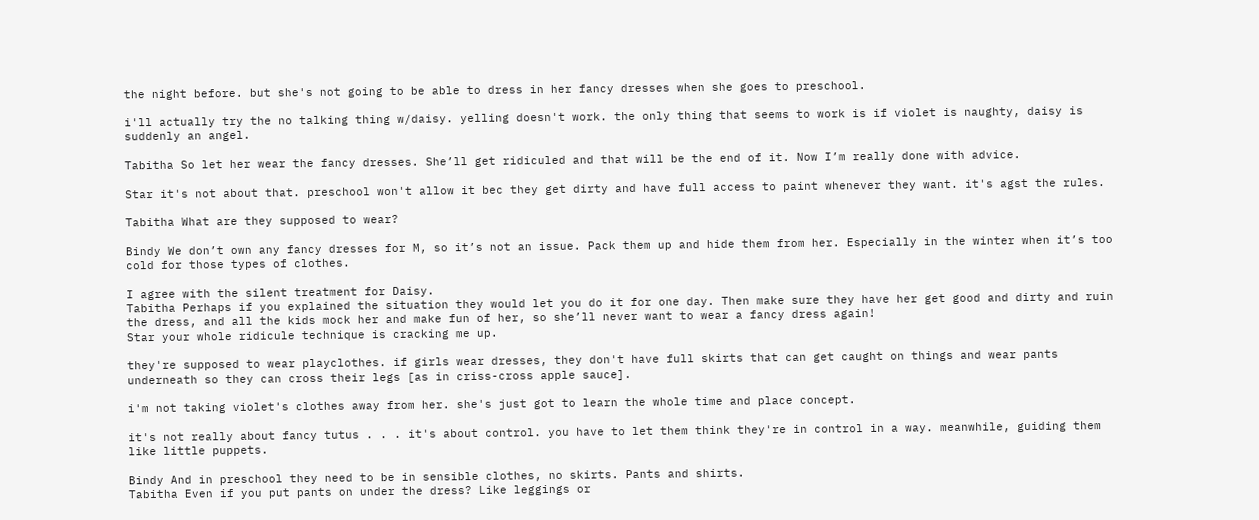the night before. but she's not going to be able to dress in her fancy dresses when she goes to preschool.

i'll actually try the no talking thing w/daisy. yelling doesn't work. the only thing that seems to work is if violet is naughty, daisy is suddenly an angel.

Tabitha So let her wear the fancy dresses. She’ll get ridiculed and that will be the end of it. Now I’m really done with advice.

Star it's not about that. preschool won't allow it bec they get dirty and have full access to paint whenever they want. it's agst the rules.

Tabitha What are they supposed to wear?

Bindy We don’t own any fancy dresses for M, so it’s not an issue. Pack them up and hide them from her. Especially in the winter when it’s too cold for those types of clothes.

I agree with the silent treatment for Daisy.
Tabitha Perhaps if you explained the situation they would let you do it for one day. Then make sure they have her get good and dirty and ruin the dress, and all the kids mock her and make fun of her, so she’ll never want to wear a fancy dress again!
Star your whole ridicule technique is cracking me up.

they're supposed to wear playclothes. if girls wear dresses, they don't have full skirts that can get caught on things and wear pants underneath so they can cross their legs [as in criss-cross apple sauce].

i'm not taking violet's clothes away from her. she's just got to learn the whole time and place concept.

it's not really about fancy tutus . . . it's about control. you have to let them think they're in control in a way. meanwhile, guiding them like little puppets.

Bindy And in preschool they need to be in sensible clothes, no skirts. Pants and shirts.
Tabitha Even if you put pants on under the dress? Like leggings or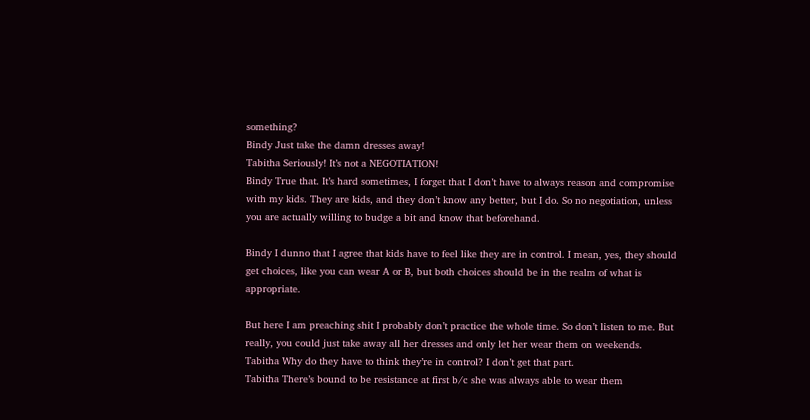something?
Bindy Just take the damn dresses away!
Tabitha Seriously! It’s not a NEGOTIATION!
Bindy True that. It’s hard sometimes, I forget that I don’t have to always reason and compromise with my kids. They are kids, and they don’t know any better, but I do. So no negotiation, unless you are actually willing to budge a bit and know that beforehand.

Bindy I dunno that I agree that kids have to feel like they are in control. I mean, yes, they should get choices, like you can wear A or B, but both choices should be in the realm of what is appropriate.

But here I am preaching shit I probably don’t practice the whole time. So don’t listen to me. But really, you could just take away all her dresses and only let her wear them on weekends.
Tabitha Why do they have to think they’re in control? I don’t get that part.
Tabitha There’s bound to be resistance at first b/c she was always able to wear them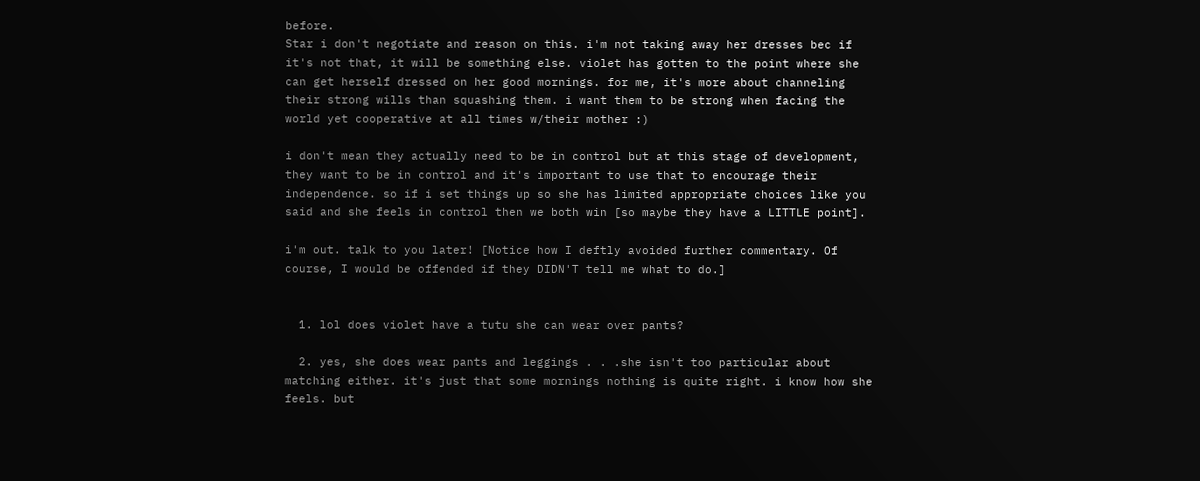before.
Star i don't negotiate and reason on this. i'm not taking away her dresses bec if it's not that, it will be something else. violet has gotten to the point where she can get herself dressed on her good mornings. for me, it's more about channeling their strong wills than squashing them. i want them to be strong when facing the world yet cooperative at all times w/their mother :)

i don't mean they actually need to be in control but at this stage of development, they want to be in control and it's important to use that to encourage their independence. so if i set things up so she has limited appropriate choices like you said and she feels in control then we both win [so maybe they have a LITTLE point].

i'm out. talk to you later! [Notice how I deftly avoided further commentary. Of course, I would be offended if they DIDN'T tell me what to do.]


  1. lol does violet have a tutu she can wear over pants?

  2. yes, she does wear pants and leggings . . .she isn't too particular about matching either. it's just that some mornings nothing is quite right. i know how she feels. but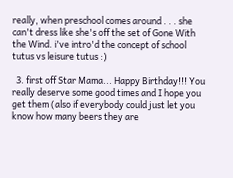really, when preschool comes around . . . she can't dress like she's off the set of Gone With the Wind. i've intro'd the concept of school tutus vs leisure tutus :)

  3. first off Star Mama... Happy Birthday!!! You really deserve some good times and I hope you get them (also if everybody could just let you know how many beers they are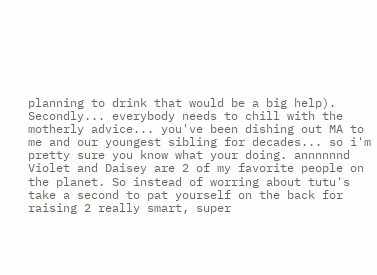planning to drink that would be a big help). Secondly... everybody needs to chill with the motherly advice... you've been dishing out MA to me and our youngest sibling for decades... so i'm pretty sure you know what your doing. annnnnnd Violet and Daisey are 2 of my favorite people on the planet. So instead of worring about tutu's take a second to pat yourself on the back for raising 2 really smart, super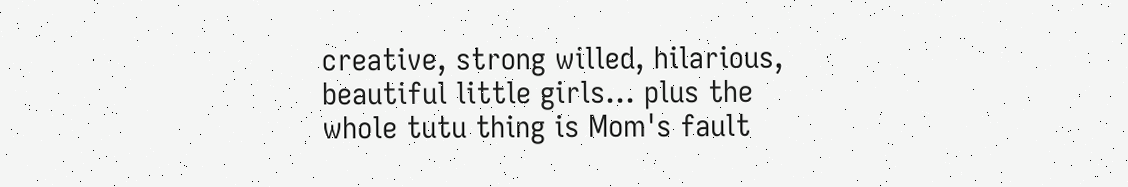creative, strong willed, hilarious, beautiful little girls... plus the whole tutu thing is Mom's fault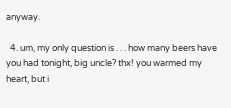anyway.

  4. um, my only question is . . . how many beers have you had tonight, big uncle? thx! you warmed my heart, but i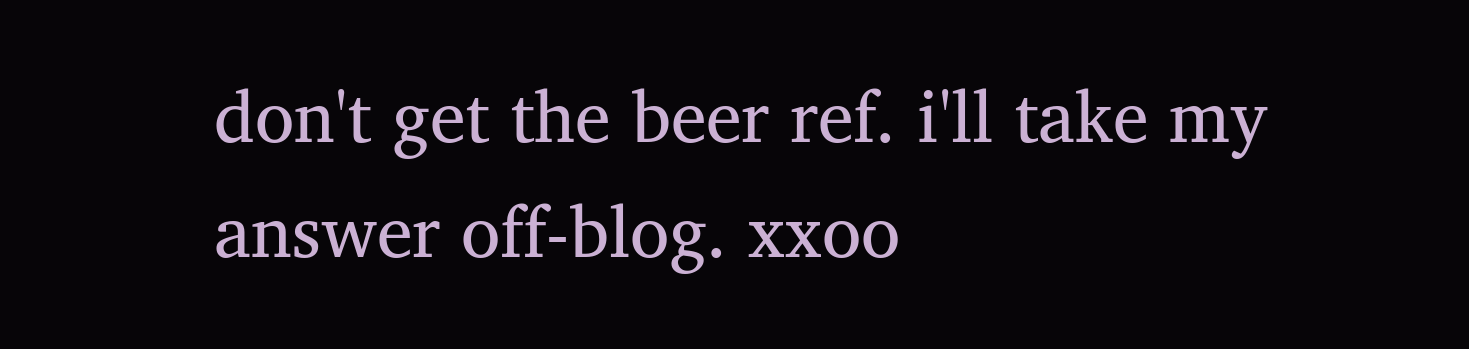don't get the beer ref. i'll take my answer off-blog. xxoo